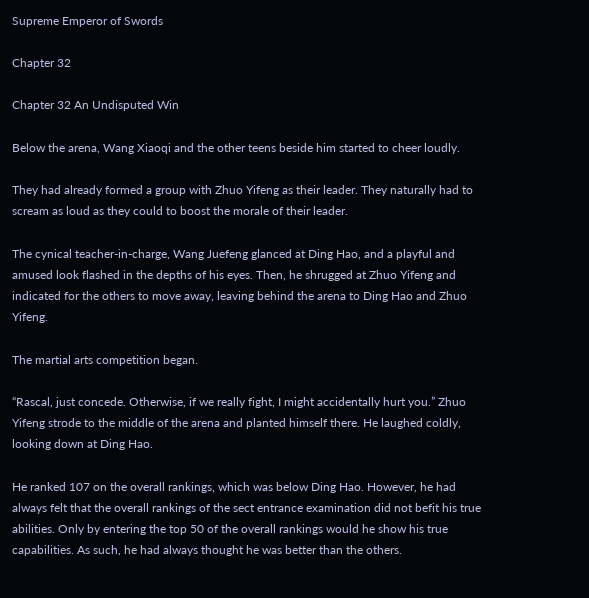Supreme Emperor of Swords

Chapter 32

Chapter 32 An Undisputed Win

Below the arena, Wang Xiaoqi and the other teens beside him started to cheer loudly.

They had already formed a group with Zhuo Yifeng as their leader. They naturally had to scream as loud as they could to boost the morale of their leader.

The cynical teacher-in-charge, Wang Juefeng glanced at Ding Hao, and a playful and amused look flashed in the depths of his eyes. Then, he shrugged at Zhuo Yifeng and indicated for the others to move away, leaving behind the arena to Ding Hao and Zhuo Yifeng.

The martial arts competition began.

“Rascal, just concede. Otherwise, if we really fight, I might accidentally hurt you.” Zhuo Yifeng strode to the middle of the arena and planted himself there. He laughed coldly, looking down at Ding Hao.

He ranked 107 on the overall rankings, which was below Ding Hao. However, he had always felt that the overall rankings of the sect entrance examination did not befit his true abilities. Only by entering the top 50 of the overall rankings would he show his true capabilities. As such, he had always thought he was better than the others.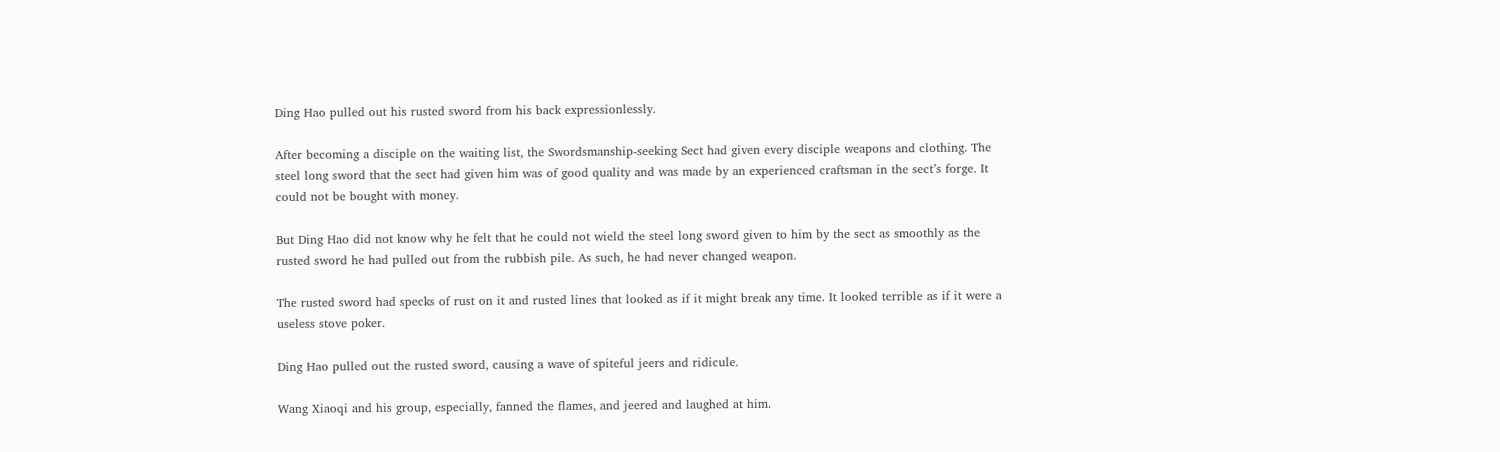Ding Hao pulled out his rusted sword from his back expressionlessly.

After becoming a disciple on the waiting list, the Swordsmanship-seeking Sect had given every disciple weapons and clothing. The steel long sword that the sect had given him was of good quality and was made by an experienced craftsman in the sect’s forge. It could not be bought with money.

But Ding Hao did not know why he felt that he could not wield the steel long sword given to him by the sect as smoothly as the rusted sword he had pulled out from the rubbish pile. As such, he had never changed weapon.

The rusted sword had specks of rust on it and rusted lines that looked as if it might break any time. It looked terrible as if it were a useless stove poker.

Ding Hao pulled out the rusted sword, causing a wave of spiteful jeers and ridicule.

Wang Xiaoqi and his group, especially, fanned the flames, and jeered and laughed at him.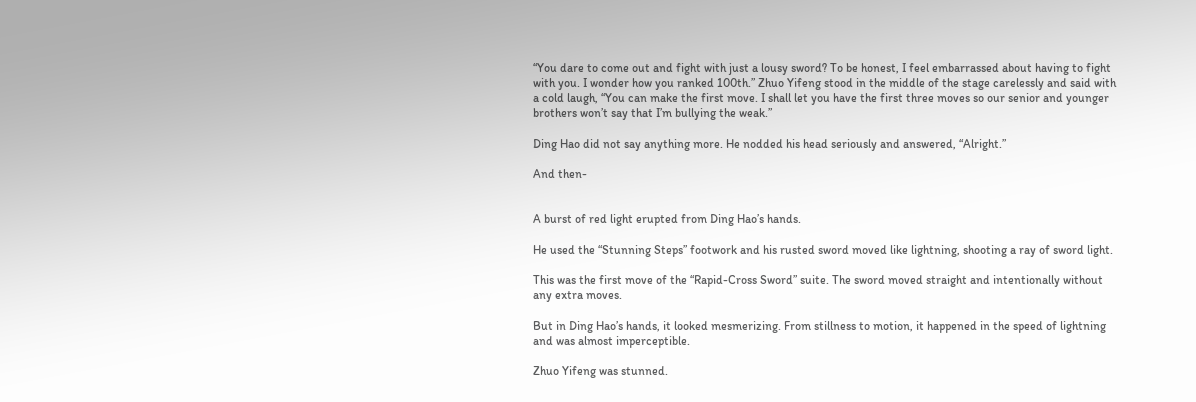“You dare to come out and fight with just a lousy sword? To be honest, I feel embarrassed about having to fight with you. I wonder how you ranked 100th.” Zhuo Yifeng stood in the middle of the stage carelessly and said with a cold laugh, “You can make the first move. I shall let you have the first three moves so our senior and younger brothers won’t say that I’m bullying the weak.”

Ding Hao did not say anything more. He nodded his head seriously and answered, “Alright.”

And then-


A burst of red light erupted from Ding Hao’s hands.

He used the “Stunning Steps” footwork and his rusted sword moved like lightning, shooting a ray of sword light.

This was the first move of the “Rapid-Cross Sword” suite. The sword moved straight and intentionally without any extra moves.

But in Ding Hao’s hands, it looked mesmerizing. From stillness to motion, it happened in the speed of lightning and was almost imperceptible.

Zhuo Yifeng was stunned.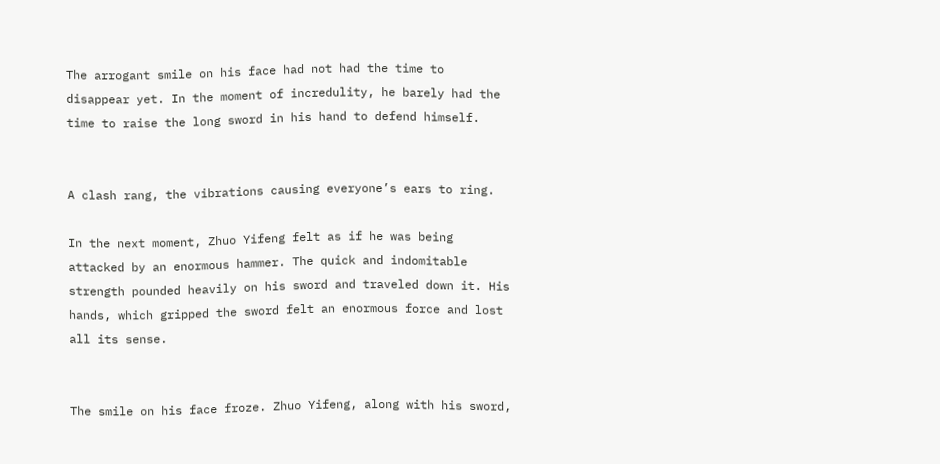The arrogant smile on his face had not had the time to disappear yet. In the moment of incredulity, he barely had the time to raise the long sword in his hand to defend himself.


A clash rang, the vibrations causing everyone’s ears to ring.

In the next moment, Zhuo Yifeng felt as if he was being attacked by an enormous hammer. The quick and indomitable strength pounded heavily on his sword and traveled down it. His hands, which gripped the sword felt an enormous force and lost all its sense.


The smile on his face froze. Zhuo Yifeng, along with his sword,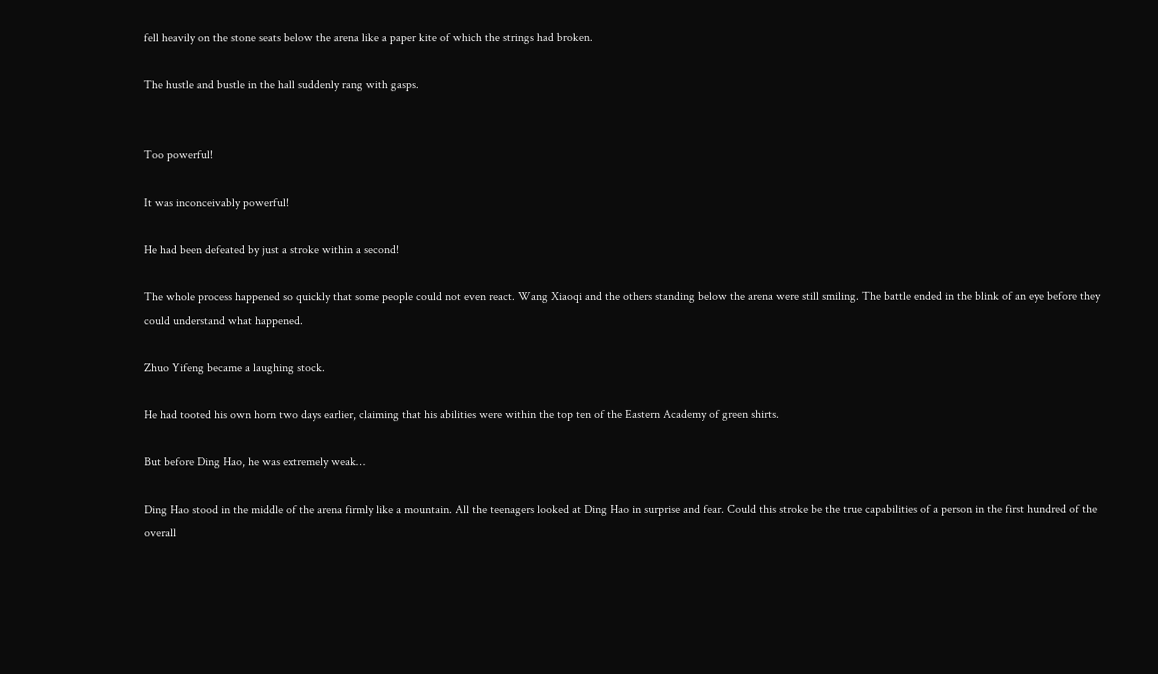fell heavily on the stone seats below the arena like a paper kite of which the strings had broken.

The hustle and bustle in the hall suddenly rang with gasps.


Too powerful!

It was inconceivably powerful!

He had been defeated by just a stroke within a second!

The whole process happened so quickly that some people could not even react. Wang Xiaoqi and the others standing below the arena were still smiling. The battle ended in the blink of an eye before they could understand what happened.

Zhuo Yifeng became a laughing stock.

He had tooted his own horn two days earlier, claiming that his abilities were within the top ten of the Eastern Academy of green shirts.

But before Ding Hao, he was extremely weak…

Ding Hao stood in the middle of the arena firmly like a mountain. All the teenagers looked at Ding Hao in surprise and fear. Could this stroke be the true capabilities of a person in the first hundred of the overall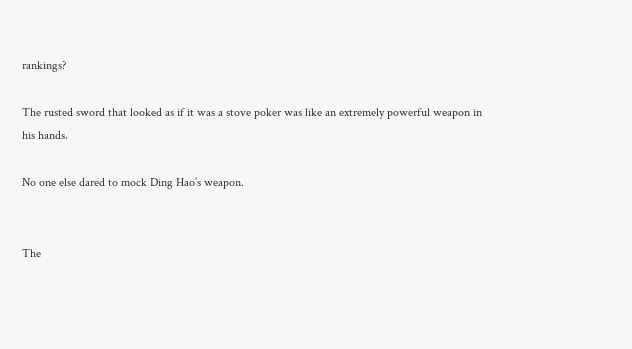rankings?

The rusted sword that looked as if it was a stove poker was like an extremely powerful weapon in his hands.

No one else dared to mock Ding Hao’s weapon.


The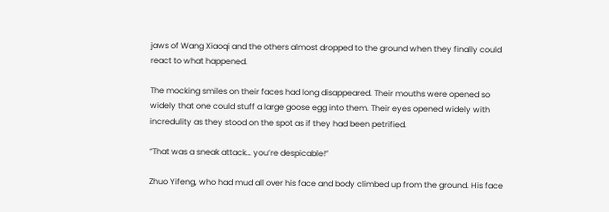jaws of Wang Xiaoqi and the others almost dropped to the ground when they finally could react to what happened.

The mocking smiles on their faces had long disappeared. Their mouths were opened so widely that one could stuff a large goose egg into them. Their eyes opened widely with incredulity as they stood on the spot as if they had been petrified.

“That was a sneak attack… you’re despicable!”

Zhuo Yifeng, who had mud all over his face and body climbed up from the ground. His face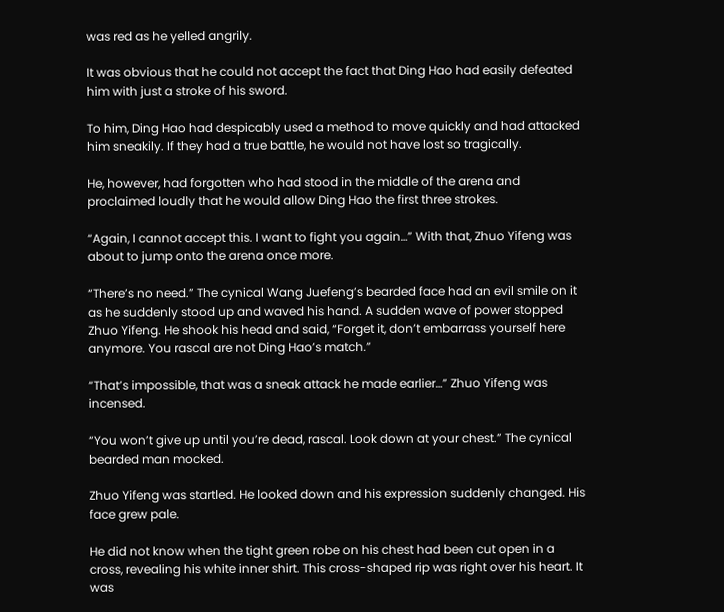was red as he yelled angrily.

It was obvious that he could not accept the fact that Ding Hao had easily defeated him with just a stroke of his sword.

To him, Ding Hao had despicably used a method to move quickly and had attacked him sneakily. If they had a true battle, he would not have lost so tragically.

He, however, had forgotten who had stood in the middle of the arena and proclaimed loudly that he would allow Ding Hao the first three strokes.

“Again, I cannot accept this. I want to fight you again…” With that, Zhuo Yifeng was about to jump onto the arena once more.

“There’s no need.” The cynical Wang Juefeng’s bearded face had an evil smile on it as he suddenly stood up and waved his hand. A sudden wave of power stopped Zhuo Yifeng. He shook his head and said, “Forget it, don’t embarrass yourself here anymore. You rascal are not Ding Hao’s match.”

“That’s impossible, that was a sneak attack he made earlier…” Zhuo Yifeng was incensed.

“You won’t give up until you’re dead, rascal. Look down at your chest.” The cynical bearded man mocked.

Zhuo Yifeng was startled. He looked down and his expression suddenly changed. His face grew pale.

He did not know when the tight green robe on his chest had been cut open in a cross, revealing his white inner shirt. This cross-shaped rip was right over his heart. It was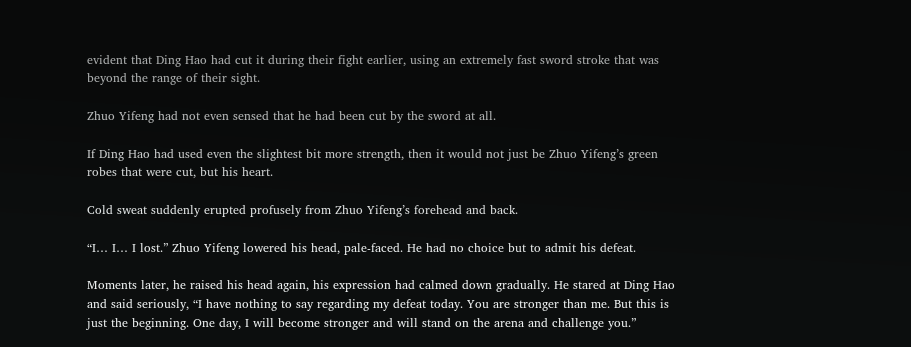evident that Ding Hao had cut it during their fight earlier, using an extremely fast sword stroke that was beyond the range of their sight.

Zhuo Yifeng had not even sensed that he had been cut by the sword at all.

If Ding Hao had used even the slightest bit more strength, then it would not just be Zhuo Yifeng’s green robes that were cut, but his heart.

Cold sweat suddenly erupted profusely from Zhuo Yifeng’s forehead and back.

“I… I… I lost.” Zhuo Yifeng lowered his head, pale-faced. He had no choice but to admit his defeat.

Moments later, he raised his head again, his expression had calmed down gradually. He stared at Ding Hao and said seriously, “I have nothing to say regarding my defeat today. You are stronger than me. But this is just the beginning. One day, I will become stronger and will stand on the arena and challenge you.”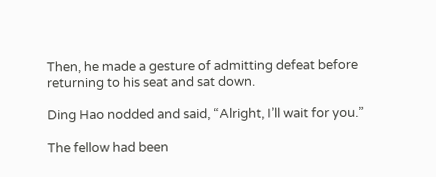Then, he made a gesture of admitting defeat before returning to his seat and sat down.

Ding Hao nodded and said, “Alright, I’ll wait for you.”

The fellow had been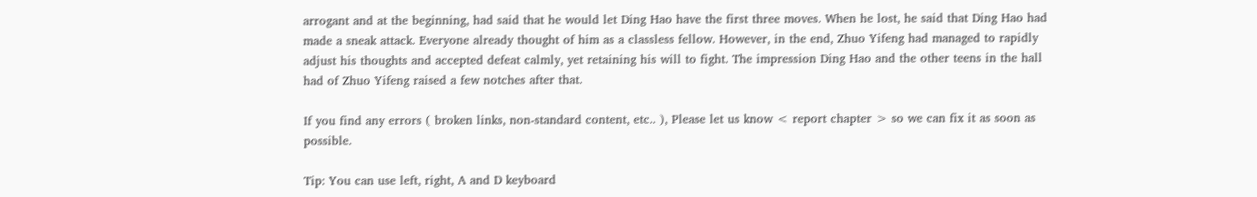arrogant and at the beginning, had said that he would let Ding Hao have the first three moves. When he lost, he said that Ding Hao had made a sneak attack. Everyone already thought of him as a classless fellow. However, in the end, Zhuo Yifeng had managed to rapidly adjust his thoughts and accepted defeat calmly, yet retaining his will to fight. The impression Ding Hao and the other teens in the hall had of Zhuo Yifeng raised a few notches after that.

If you find any errors ( broken links, non-standard content, etc.. ), Please let us know < report chapter > so we can fix it as soon as possible.

Tip: You can use left, right, A and D keyboard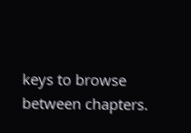keys to browse between chapters.